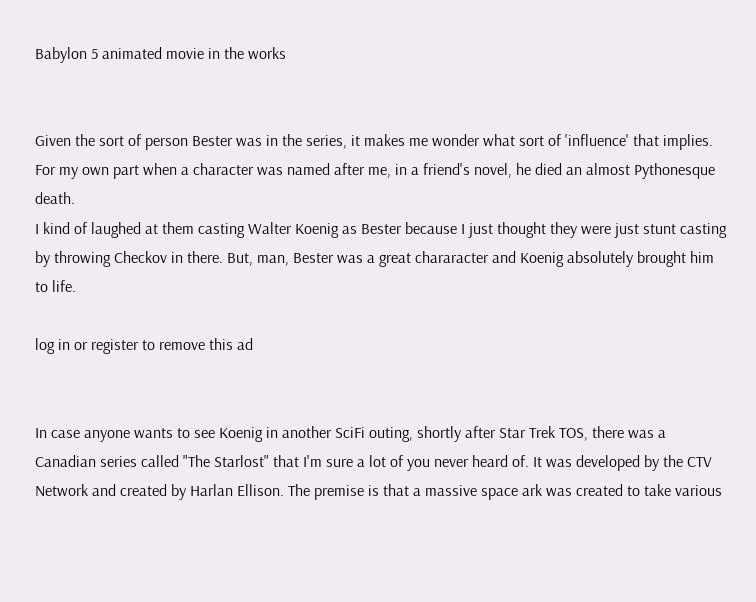Babylon 5 animated movie in the works


Given the sort of person Bester was in the series, it makes me wonder what sort of 'influence' that implies. For my own part when a character was named after me, in a friend's novel, he died an almost Pythonesque death.
I kind of laughed at them casting Walter Koenig as Bester because I just thought they were just stunt casting by throwing Checkov in there. But, man, Bester was a great chararacter and Koenig absolutely brought him to life.

log in or register to remove this ad


In case anyone wants to see Koenig in another SciFi outing, shortly after Star Trek TOS, there was a Canadian series called "The Starlost" that I'm sure a lot of you never heard of. It was developed by the CTV Network and created by Harlan Ellison. The premise is that a massive space ark was created to take various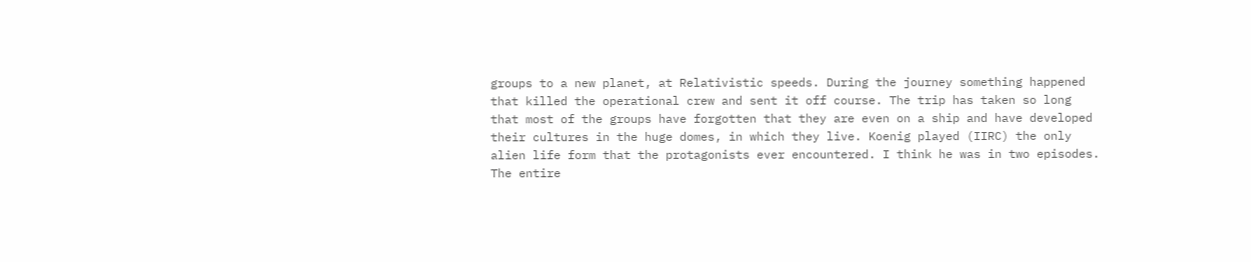groups to a new planet, at Relativistic speeds. During the journey something happened that killed the operational crew and sent it off course. The trip has taken so long that most of the groups have forgotten that they are even on a ship and have developed their cultures in the huge domes, in which they live. Koenig played (IIRC) the only alien life form that the protagonists ever encountered. I think he was in two episodes. The entire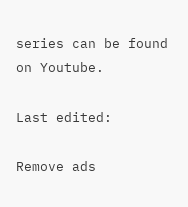series can be found on Youtube.

Last edited:

Remove ads